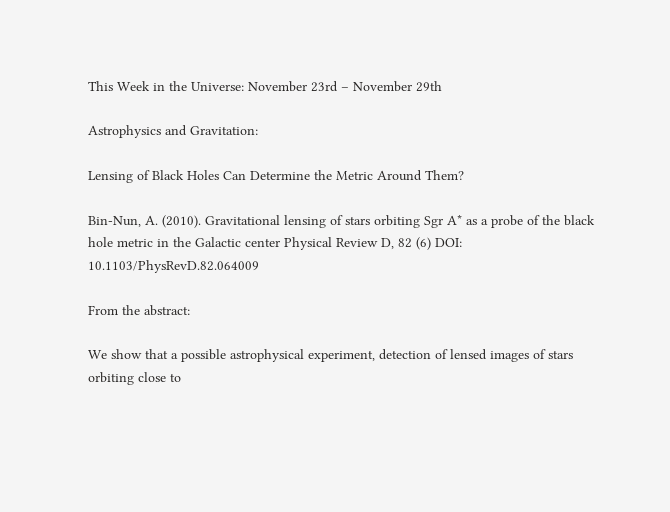This Week in the Universe: November 23rd – November 29th

Astrophysics and Gravitation:

Lensing of Black Holes Can Determine the Metric Around Them?

Bin-Nun, A. (2010). Gravitational lensing of stars orbiting Sgr A* as a probe of the black hole metric in the Galactic center Physical Review D, 82 (6) DOI: 10.1103/PhysRevD.82.064009

From the abstract:

We show that a possible astrophysical experiment, detection of lensed images of stars orbiting close to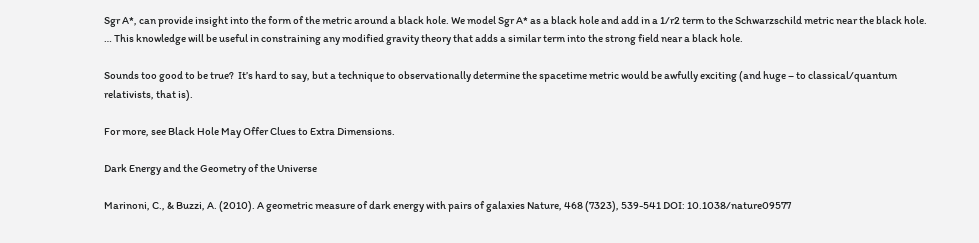Sgr A*, can provide insight into the form of the metric around a black hole. We model Sgr A* as a black hole and add in a 1/r2 term to the Schwarzschild metric near the black hole. … This knowledge will be useful in constraining any modified gravity theory that adds a similar term into the strong field near a black hole.

Sounds too good to be true?  It’s hard to say, but a technique to observationally determine the spacetime metric would be awfully exciting (and huge – to classical/quantum relativists, that is).

For more, see Black Hole May Offer Clues to Extra Dimensions.

Dark Energy and the Geometry of the Universe

Marinoni, C., & Buzzi, A. (2010). A geometric measure of dark energy with pairs of galaxies Nature, 468 (7323), 539-541 DOI: 10.1038/nature09577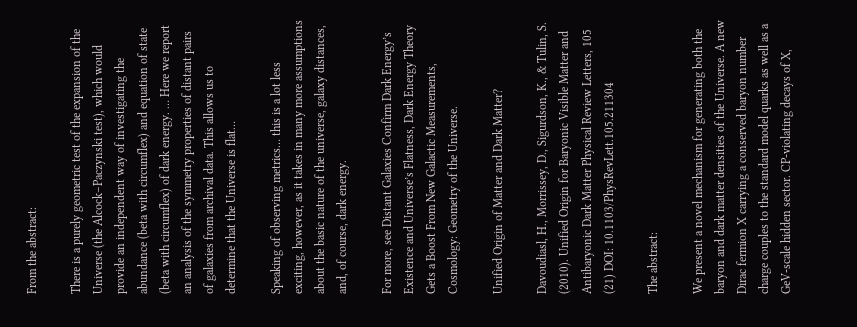From the abstract:

There is a purely geometric test of the expansion of the Universe (the Alcock–Paczynski test), which would provide an independent way of investigating the abundance (beta with circumflex) and equation of state (beta with circumflex) of dark energy. … Here we report an analysis of the symmetry properties of distant pairs of galaxies from archival data. This allows us to determine that the Universe is flat…

Speaking of observing metrics… this is a lot less exciting, however, as it takes in many more assumptions about the basic nature of the universe, galaxy distances, and, of course, dark energy.

For more, see Distant Galaxies Confirm Dark Energy’s Existence and Universe’s Flatness, Dark Energy Theory Gets a Boost From New Galactic Measurements, Cosmology: Geometry of the Universe.

Unified Origin of Matter and Dark Matter?

Davoudiasl, H., Morrissey, D., Sigurdson, K., & Tulin, S. (2010). Unified Origin for Baryonic Visible Matter and Antibaryonic Dark Matter Physical Review Letters, 105 (21) DOI: 10.1103/PhysRevLett.105.211304

The abstract:

We present a novel mechanism for generating both the baryon and dark matter densities of the Universe. A new Dirac fermion X carrying a conserved baryon number charge couples to the standard model quarks as well as a GeV-scale hidden sector. CP-violating decays of X,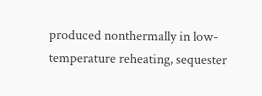produced nonthermally in low-temperature reheating, sequester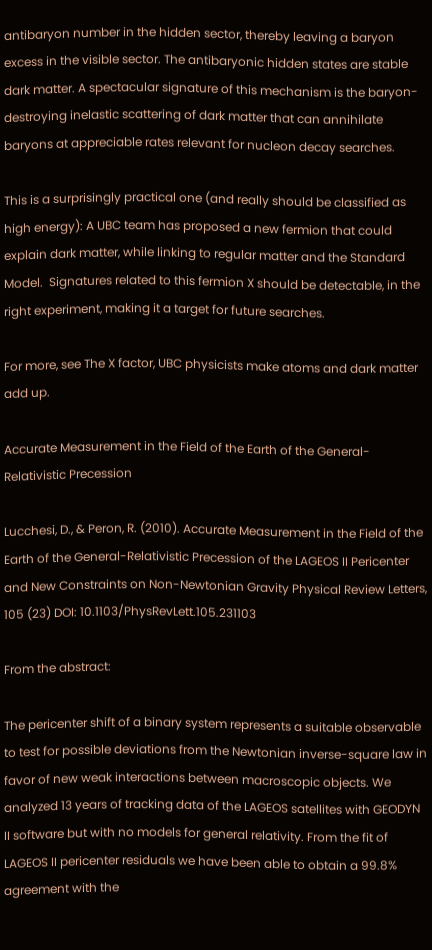antibaryon number in the hidden sector, thereby leaving a baryon excess in the visible sector. The antibaryonic hidden states are stable dark matter. A spectacular signature of this mechanism is the baryon-destroying inelastic scattering of dark matter that can annihilate baryons at appreciable rates relevant for nucleon decay searches.

This is a surprisingly practical one (and really should be classified as high energy): A UBC team has proposed a new fermion that could explain dark matter, while linking to regular matter and the Standard Model.  Signatures related to this fermion X should be detectable, in the right experiment, making it a target for future searches.

For more, see The X factor, UBC physicists make atoms and dark matter add up.

Accurate Measurement in the Field of the Earth of the General-Relativistic Precession

Lucchesi, D., & Peron, R. (2010). Accurate Measurement in the Field of the Earth of the General-Relativistic Precession of the LAGEOS II Pericenter and New Constraints on Non-Newtonian Gravity Physical Review Letters, 105 (23) DOI: 10.1103/PhysRevLett.105.231103

From the abstract:

The pericenter shift of a binary system represents a suitable observable to test for possible deviations from the Newtonian inverse-square law in favor of new weak interactions between macroscopic objects. We analyzed 13 years of tracking data of the LAGEOS satellites with GEODYN II software but with no models for general relativity. From the fit of LAGEOS II pericenter residuals we have been able to obtain a 99.8% agreement with the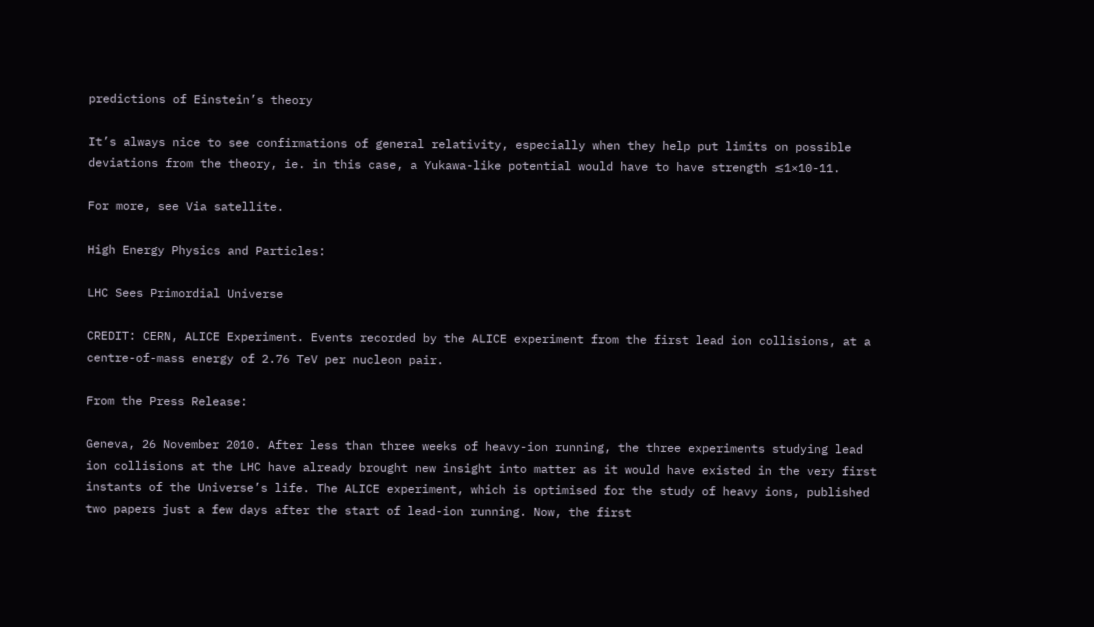predictions of Einstein’s theory

It’s always nice to see confirmations of general relativity, especially when they help put limits on possible deviations from the theory, ie. in this case, a Yukawa-like potential would have to have strength ≲1×10-11.

For more, see Via satellite.

High Energy Physics and Particles:

LHC Sees Primordial Universe

CREDIT: CERN, ALICE Experiment. Events recorded by the ALICE experiment from the first lead ion collisions, at a centre-of-mass energy of 2.76 TeV per nucleon pair.

From the Press Release:

Geneva, 26 November 2010. After less than three weeks of heavy-ion running, the three experiments studying lead ion collisions at the LHC have already brought new insight into matter as it would have existed in the very first instants of the Universe’s life. The ALICE experiment, which is optimised for the study of heavy ions, published two papers just a few days after the start of lead-ion running. Now, the first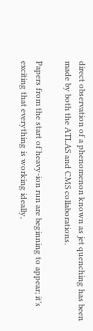direct observation of a phenomenon known as jet quenching has been made by both the ATLAS and CMS collaborations.

Papers from the start of heavy-ion run are beginning to appear; it’s exciting that everything is working ideally,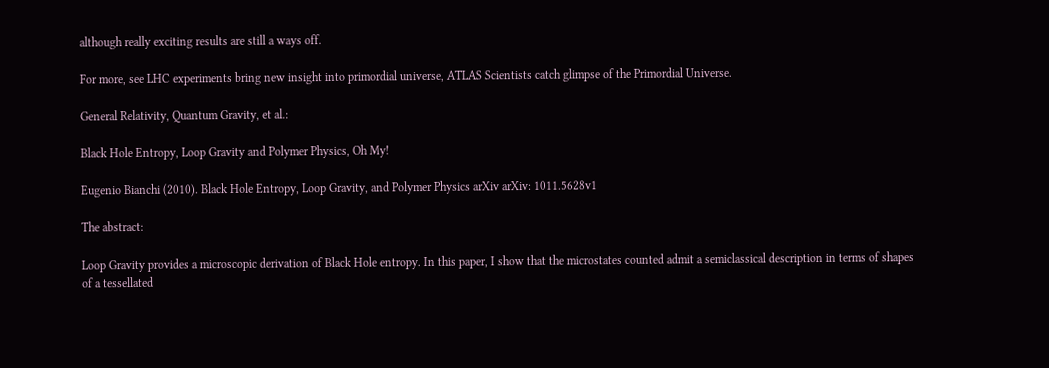although really exciting results are still a ways off.

For more, see LHC experiments bring new insight into primordial universe, ATLAS Scientists catch glimpse of the Primordial Universe.

General Relativity, Quantum Gravity, et al.:

Black Hole Entropy, Loop Gravity and Polymer Physics, Oh My!

Eugenio Bianchi (2010). Black Hole Entropy, Loop Gravity, and Polymer Physics arXiv arXiv: 1011.5628v1

The abstract:

Loop Gravity provides a microscopic derivation of Black Hole entropy. In this paper, I show that the microstates counted admit a semiclassical description in terms of shapes of a tessellated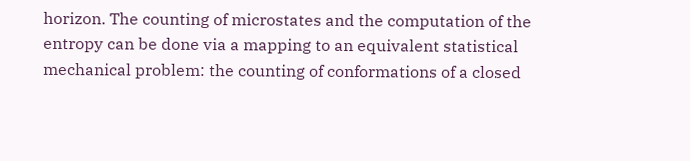horizon. The counting of microstates and the computation of the entropy can be done via a mapping to an equivalent statistical mechanical problem: the counting of conformations of a closed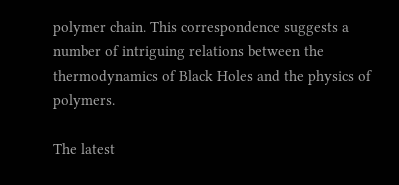polymer chain. This correspondence suggests a number of intriguing relations between the thermodynamics of Black Holes and the physics of polymers.

The latest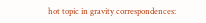hot topic in gravity correspondences: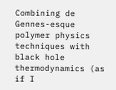Combining de Gennes-esque polymer physics techniques with black hole thermodynamics (as if I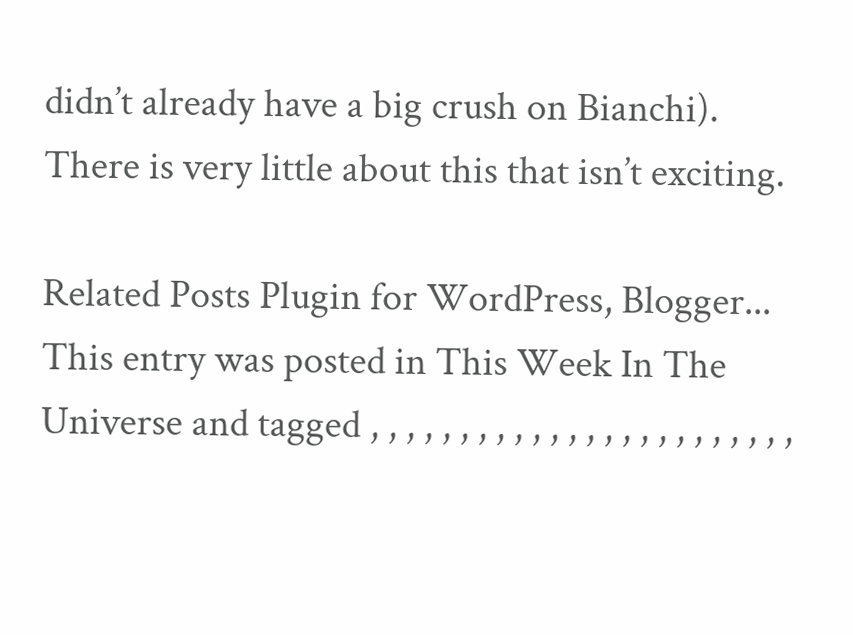didn’t already have a big crush on Bianchi).  There is very little about this that isn’t exciting.

Related Posts Plugin for WordPress, Blogger...
This entry was posted in This Week In The Universe and tagged , , , , , , , , , , , , , , , , , , , , , , , ,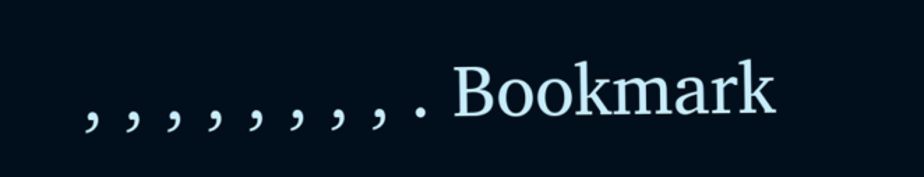, , , , , , , , . Bookmark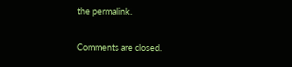the permalink.

Comments are closed.